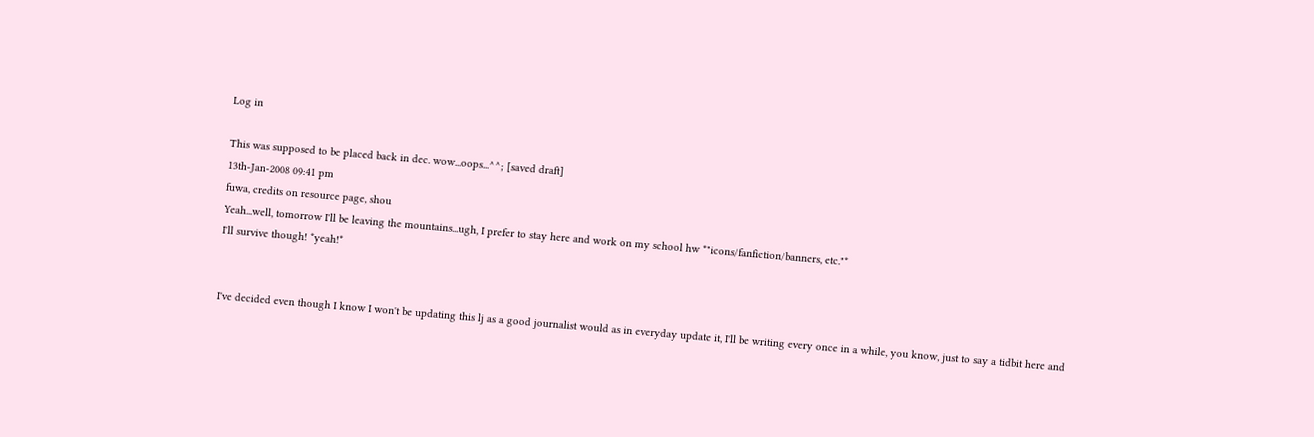Log in

This was supposed to be placed back in dec. wow...oops...^^; [saved draft]
13th-Jan-2008 09:41 pm
fuwa, credits on resource page, shou
Yeah...well, tomorrow I'll be leaving the mountains...ugh, I prefer to stay here and work on my school hw *"icons/fanfiction/banners, etc."*
I'll survive though! *yeah!*


I've decided even though I know I won't be updating this lj as a good journalist would as in everyday update it, I'll be writing every once in a while, you know, just to say a tidbit here and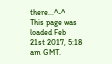there...^-^
This page was loaded Feb 21st 2017, 5:18 am GMT.